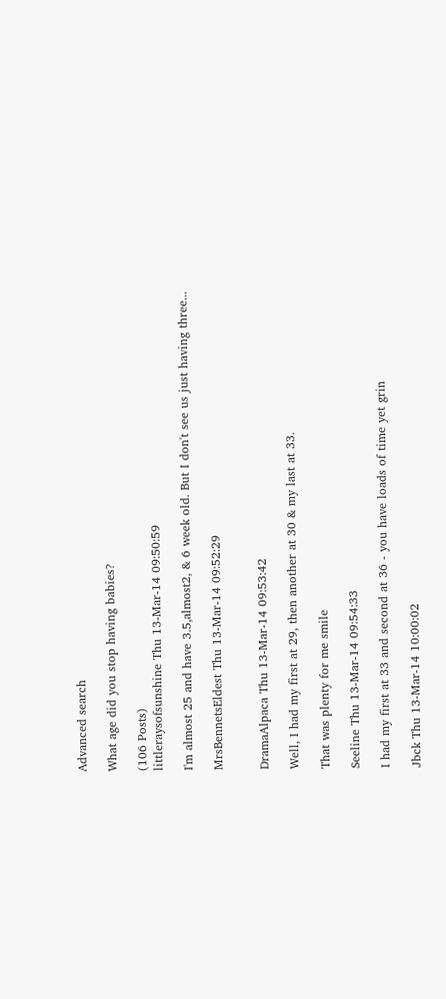Advanced search

What age did you stop having babies?

(106 Posts)
littleraysofsunshine Thu 13-Mar-14 09:50:59

I'm almost 25 and have 3.5,almost2, & 6 week old. But I don't see us just having three...

MrsBennetsEldest Thu 13-Mar-14 09:52:29


DramaAlpaca Thu 13-Mar-14 09:53:42

Well, I had my first at 29, then another at 30 & my last at 33.

That was plenty for me smile

Seeline Thu 13-Mar-14 09:54:33

I had my first at 33 and second at 36 - you have loads of time yet grin

Jbck Thu 13-Mar-14 10:00:02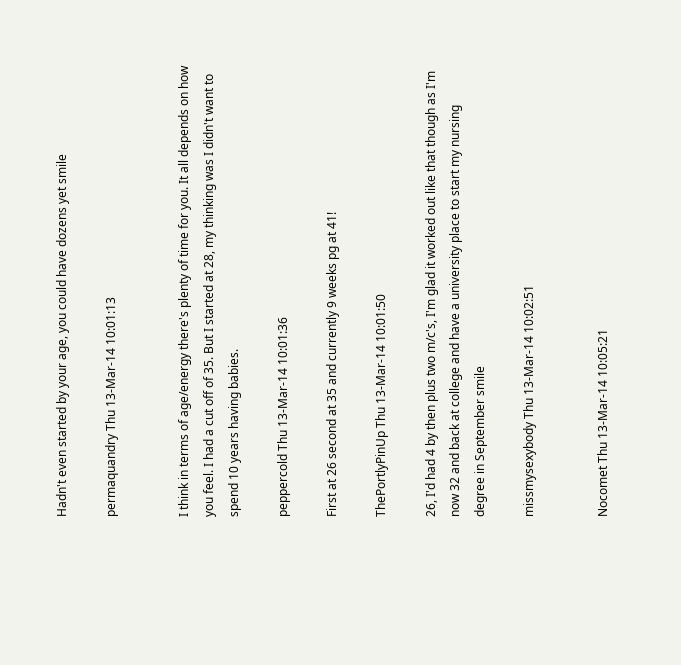Hadn't even started by your age, you could have dozens yet smile

permaquandry Thu 13-Mar-14 10:01:13


I think in terms of age/energy there's plenty of time for you. It all depends on how you feel. I had a cut off of 35. But I started at 28, my thinking was I didn't want to spend 10 years having babies.

peppercold Thu 13-Mar-14 10:01:36

First at 26 second at 35 and currently 9 weeks pg at 41!

ThePortlyPinUp Thu 13-Mar-14 10:01:50

26, I'd had 4 by then plus two m/c's, I'm glad it worked out like that though as I'm now 32 and back at college and have a university place to start my nursing degree in September smile

missmysexybody Thu 13-Mar-14 10:02:51


Nocomet Thu 13-Mar-14 10:05:21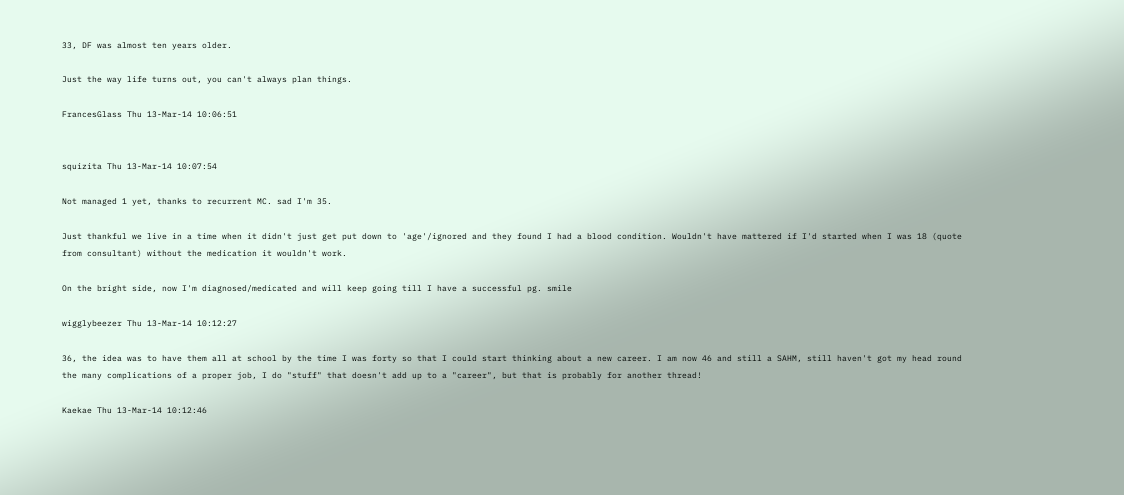33, DF was almost ten years older.

Just the way life turns out, you can't always plan things.

FrancesGlass Thu 13-Mar-14 10:06:51


squizita Thu 13-Mar-14 10:07:54

Not managed 1 yet, thanks to recurrent MC. sad I'm 35.

Just thankful we live in a time when it didn't just get put down to 'age'/ignored and they found I had a blood condition. Wouldn't have mattered if I'd started when I was 18 (quote from consultant) without the medication it wouldn't work.

On the bright side, now I'm diagnosed/medicated and will keep going till I have a successful pg. smile

wigglybeezer Thu 13-Mar-14 10:12:27

36, the idea was to have them all at school by the time I was forty so that I could start thinking about a new career. I am now 46 and still a SAHM, still haven't got my head round the many complications of a proper job, I do "stuff" that doesn't add up to a "career", but that is probably for another thread!

Kaekae Thu 13-Mar-14 10:12:46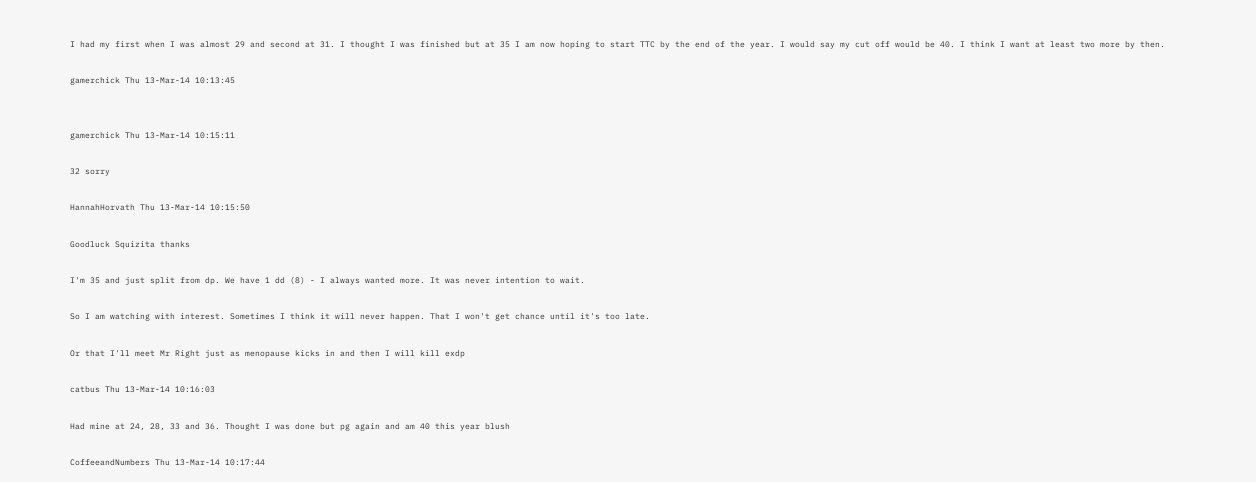I had my first when I was almost 29 and second at 31. I thought I was finished but at 35 I am now hoping to start TTC by the end of the year. I would say my cut off would be 40. I think I want at least two more by then.

gamerchick Thu 13-Mar-14 10:13:45


gamerchick Thu 13-Mar-14 10:15:11

32 sorry

HannahHorvath Thu 13-Mar-14 10:15:50

Goodluck Squizita thanks

I'm 35 and just split from dp. We have 1 dd (8) - I always wanted more. It was never intention to wait.

So I am watching with interest. Sometimes I think it will never happen. That I won't get chance until it's too late.

Or that I'll meet Mr Right just as menopause kicks in and then I will kill exdp

catbus Thu 13-Mar-14 10:16:03

Had mine at 24, 28, 33 and 36. Thought I was done but pg again and am 40 this year blush

CoffeeandNumbers Thu 13-Mar-14 10:17:44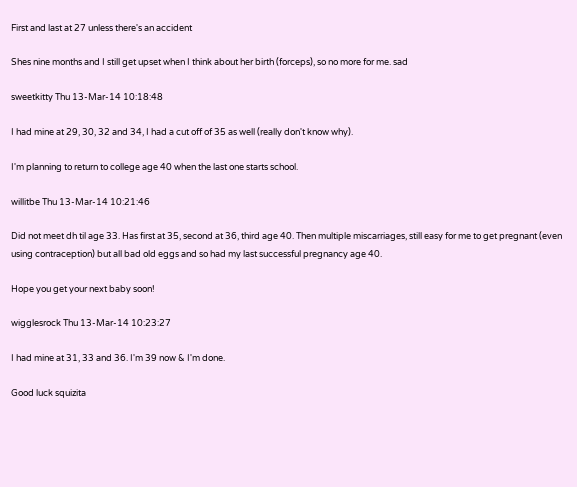First and last at 27 unless there's an accident

Shes nine months and I still get upset when I think about her birth (forceps), so no more for me. sad

sweetkitty Thu 13-Mar-14 10:18:48

I had mine at 29, 30, 32 and 34, I had a cut off of 35 as well (really don't know why).

I'm planning to return to college age 40 when the last one starts school.

willitbe Thu 13-Mar-14 10:21:46

Did not meet dh til age 33. Has first at 35, second at 36, third age 40. Then multiple miscarriages, still easy for me to get pregnant (even using contraception) but all bad old eggs and so had my last successful pregnancy age 40.

Hope you get your next baby soon!

wigglesrock Thu 13-Mar-14 10:23:27

I had mine at 31, 33 and 36. I'm 39 now & I'm done.

Good luck squizita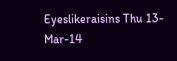Eyeslikeraisins Thu 13-Mar-14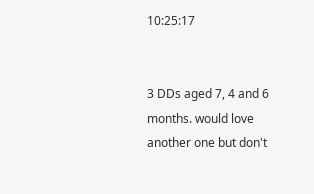10:25:17


3 DDs aged 7, 4 and 6 months. would love another one but don't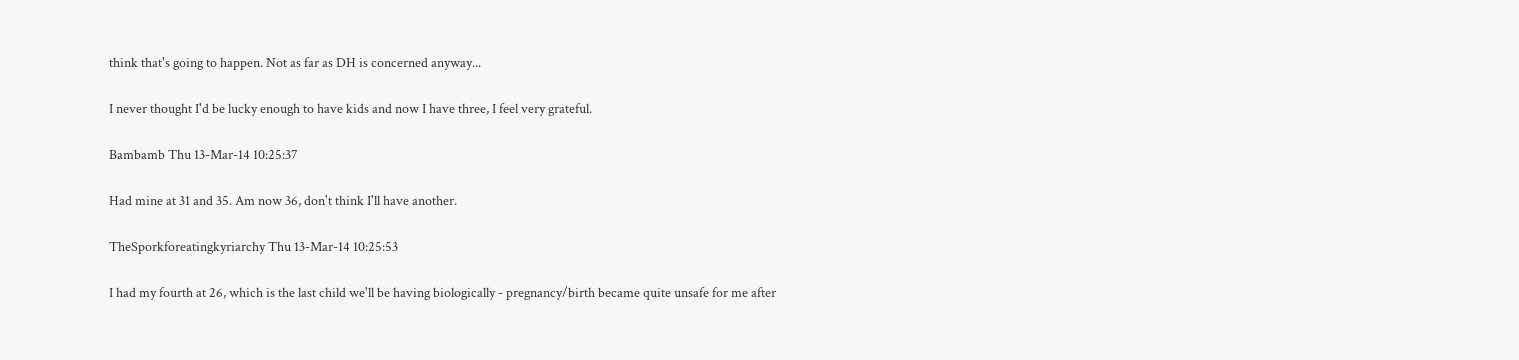think that's going to happen. Not as far as DH is concerned anyway...

I never thought I'd be lucky enough to have kids and now I have three, I feel very grateful.

Bambamb Thu 13-Mar-14 10:25:37

Had mine at 31 and 35. Am now 36, don't think I'll have another.

TheSporkforeatingkyriarchy Thu 13-Mar-14 10:25:53

I had my fourth at 26, which is the last child we'll be having biologically - pregnancy/birth became quite unsafe for me after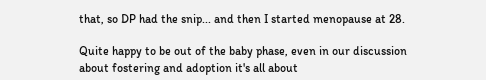that, so DP had the snip... and then I started menopause at 28.

Quite happy to be out of the baby phase, even in our discussion about fostering and adoption it's all about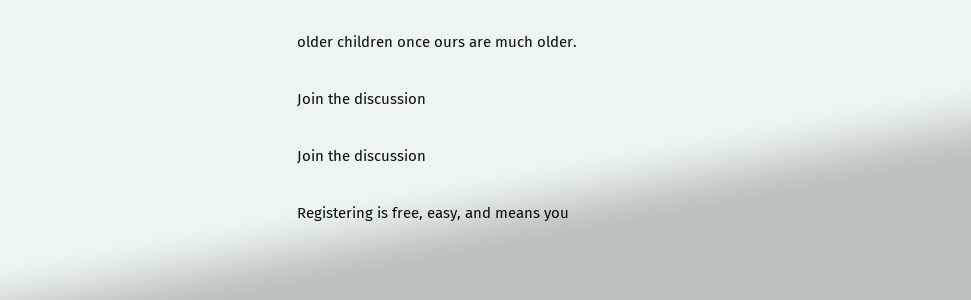older children once ours are much older.

Join the discussion

Join the discussion

Registering is free, easy, and means you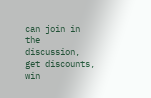can join in the discussion, get discounts, win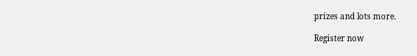prizes and lots more.

Register now